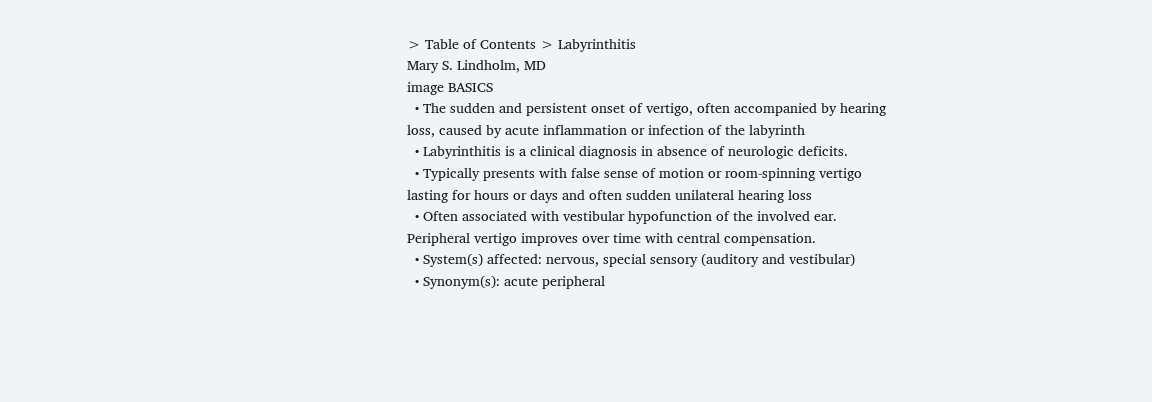> Table of Contents > Labyrinthitis
Mary S. Lindholm, MD
image BASICS
  • The sudden and persistent onset of vertigo, often accompanied by hearing loss, caused by acute inflammation or infection of the labyrinth
  • Labyrinthitis is a clinical diagnosis in absence of neurologic deficits.
  • Typically presents with false sense of motion or room-spinning vertigo lasting for hours or days and often sudden unilateral hearing loss
  • Often associated with vestibular hypofunction of the involved ear. Peripheral vertigo improves over time with central compensation.
  • System(s) affected: nervous, special sensory (auditory and vestibular)
  • Synonym(s): acute peripheral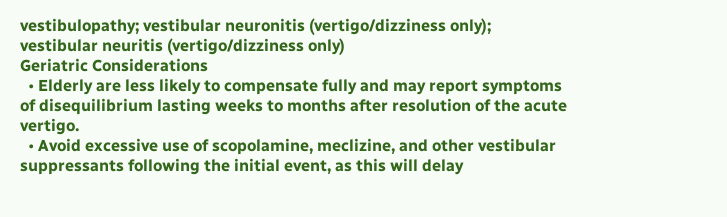vestibulopathy; vestibular neuronitis (vertigo/dizziness only); vestibular neuritis (vertigo/dizziness only)
Geriatric Considerations
  • Elderly are less likely to compensate fully and may report symptoms of disequilibrium lasting weeks to months after resolution of the acute vertigo.
  • Avoid excessive use of scopolamine, meclizine, and other vestibular suppressants following the initial event, as this will delay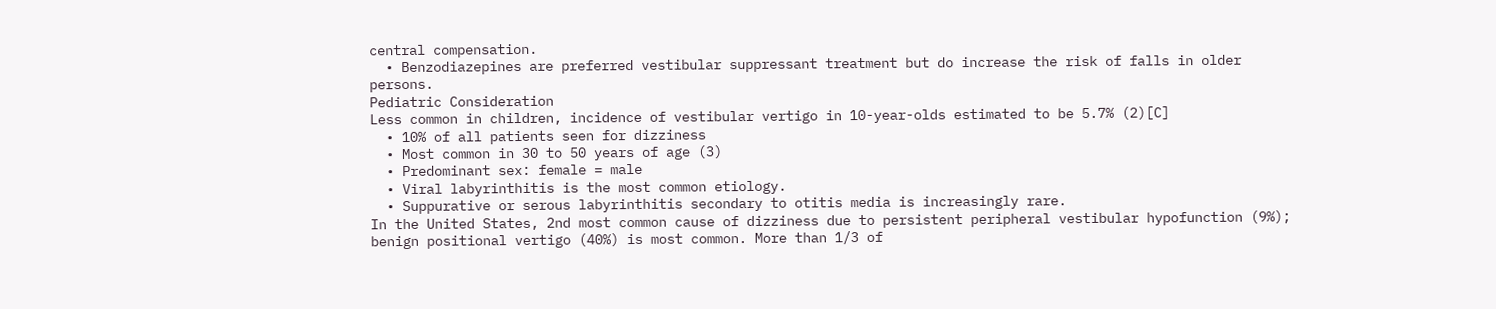central compensation.
  • Benzodiazepines are preferred vestibular suppressant treatment but do increase the risk of falls in older persons.
Pediatric Consideration
Less common in children, incidence of vestibular vertigo in 10-year-olds estimated to be 5.7% (2)[C]
  • 10% of all patients seen for dizziness
  • Most common in 30 to 50 years of age (3)
  • Predominant sex: female = male
  • Viral labyrinthitis is the most common etiology.
  • Suppurative or serous labyrinthitis secondary to otitis media is increasingly rare.
In the United States, 2nd most common cause of dizziness due to persistent peripheral vestibular hypofunction (9%); benign positional vertigo (40%) is most common. More than 1/3 of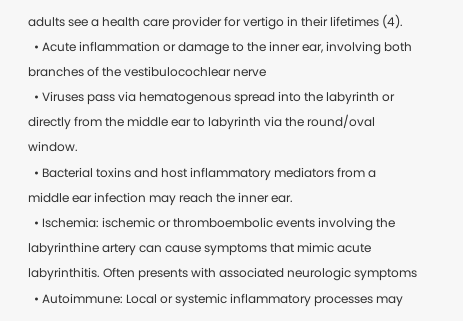adults see a health care provider for vertigo in their lifetimes (4).
  • Acute inflammation or damage to the inner ear, involving both branches of the vestibulocochlear nerve
  • Viruses pass via hematogenous spread into the labyrinth or directly from the middle ear to labyrinth via the round/oval window.
  • Bacterial toxins and host inflammatory mediators from a middle ear infection may reach the inner ear.
  • Ischemia: ischemic or thromboembolic events involving the labyrinthine artery can cause symptoms that mimic acute labyrinthitis. Often presents with associated neurologic symptoms
  • Autoimmune: Local or systemic inflammatory processes may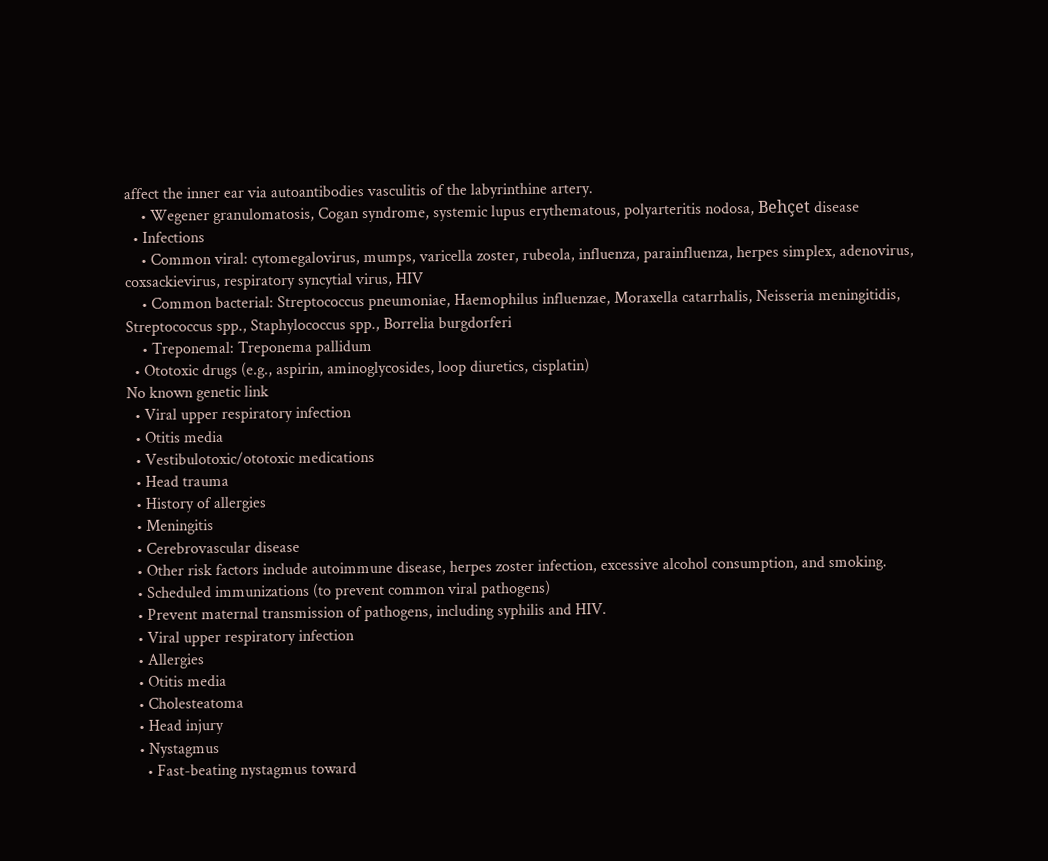affect the inner ear via autoantibodies vasculitis of the labyrinthine artery.
    • Wegener granulomatosis, Cogan syndrome, systemic lupus erythematous, polyarteritis nodosa, Behçet disease
  • Infections
    • Common viral: cytomegalovirus, mumps, varicella zoster, rubeola, influenza, parainfluenza, herpes simplex, adenovirus, coxsackievirus, respiratory syncytial virus, HIV
    • Common bacterial: Streptococcus pneumoniae, Haemophilus influenzae, Moraxella catarrhalis, Neisseria meningitidis, Streptococcus spp., Staphylococcus spp., Borrelia burgdorferi
    • Treponemal: Treponema pallidum
  • Ototoxic drugs (e.g., aspirin, aminoglycosides, loop diuretics, cisplatin)
No known genetic link
  • Viral upper respiratory infection
  • Otitis media
  • Vestibulotoxic/ototoxic medications
  • Head trauma
  • History of allergies
  • Meningitis
  • Cerebrovascular disease
  • Other risk factors include autoimmune disease, herpes zoster infection, excessive alcohol consumption, and smoking.
  • Scheduled immunizations (to prevent common viral pathogens)
  • Prevent maternal transmission of pathogens, including syphilis and HIV.
  • Viral upper respiratory infection
  • Allergies
  • Otitis media
  • Cholesteatoma
  • Head injury
  • Nystagmus
    • Fast-beating nystagmus toward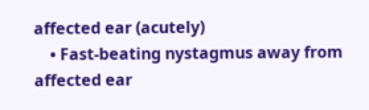affected ear (acutely)
    • Fast-beating nystagmus away from affected ear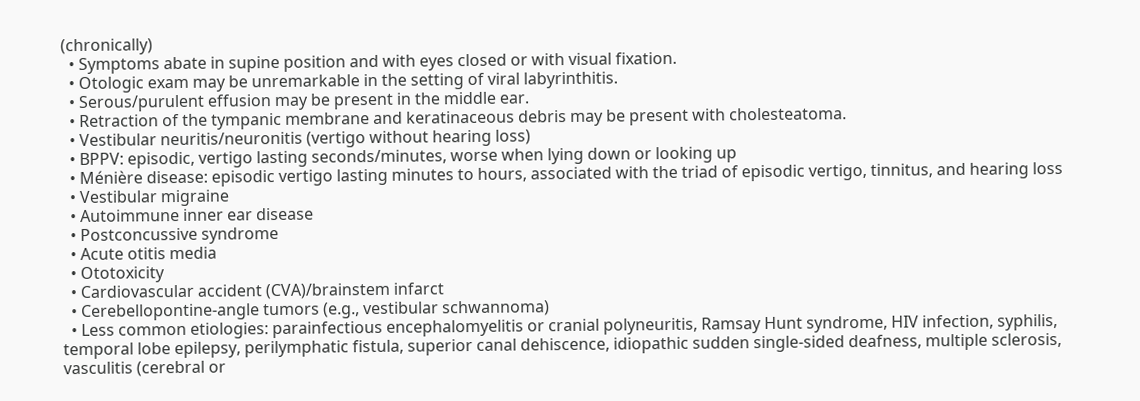(chronically)
  • Symptoms abate in supine position and with eyes closed or with visual fixation.
  • Otologic exam may be unremarkable in the setting of viral labyrinthitis.
  • Serous/purulent effusion may be present in the middle ear.
  • Retraction of the tympanic membrane and keratinaceous debris may be present with cholesteatoma.
  • Vestibular neuritis/neuronitis (vertigo without hearing loss)
  • BPPV: episodic, vertigo lasting seconds/minutes, worse when lying down or looking up
  • Ménière disease: episodic vertigo lasting minutes to hours, associated with the triad of episodic vertigo, tinnitus, and hearing loss
  • Vestibular migraine
  • Autoimmune inner ear disease
  • Postconcussive syndrome
  • Acute otitis media
  • Ototoxicity
  • Cardiovascular accident (CVA)/brainstem infarct
  • Cerebellopontine-angle tumors (e.g., vestibular schwannoma)
  • Less common etiologies: parainfectious encephalomyelitis or cranial polyneuritis, Ramsay Hunt syndrome, HIV infection, syphilis, temporal lobe epilepsy, perilymphatic fistula, superior canal dehiscence, idiopathic sudden single-sided deafness, multiple sclerosis, vasculitis (cerebral or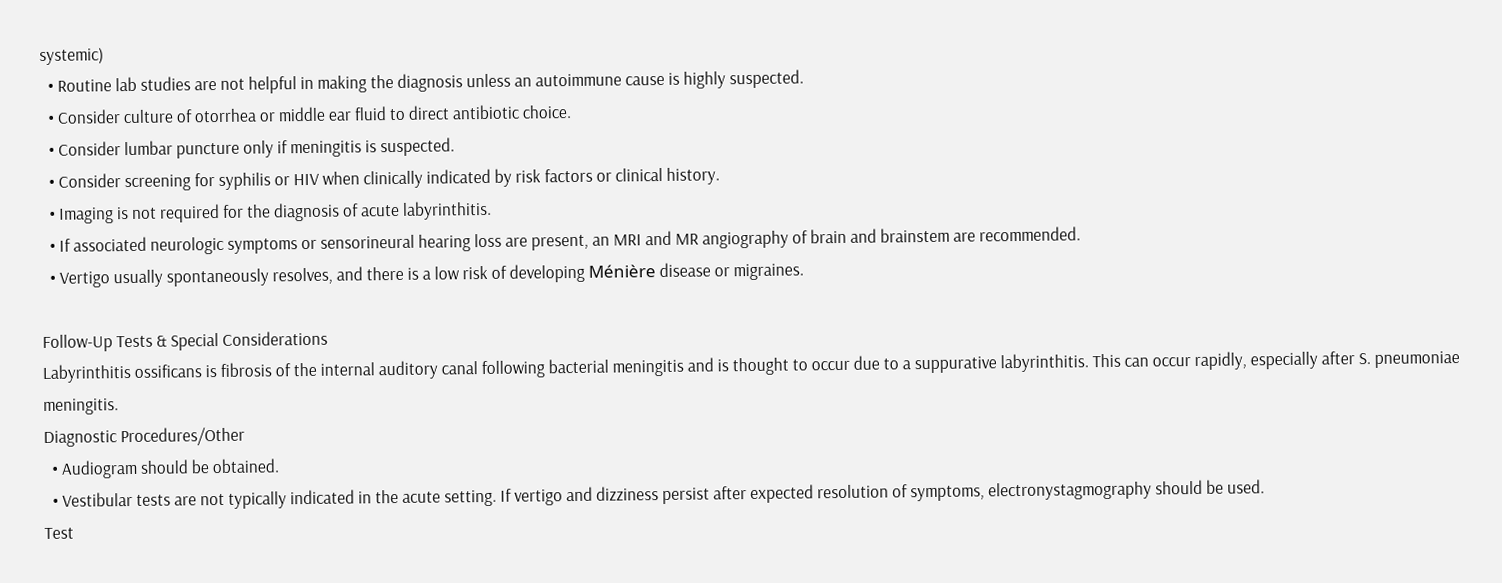systemic)
  • Routine lab studies are not helpful in making the diagnosis unless an autoimmune cause is highly suspected.
  • Consider culture of otorrhea or middle ear fluid to direct antibiotic choice.
  • Consider lumbar puncture only if meningitis is suspected.
  • Consider screening for syphilis or HIV when clinically indicated by risk factors or clinical history.
  • Imaging is not required for the diagnosis of acute labyrinthitis.
  • If associated neurologic symptoms or sensorineural hearing loss are present, an MRI and MR angiography of brain and brainstem are recommended.
  • Vertigo usually spontaneously resolves, and there is a low risk of developing Ménière disease or migraines.

Follow-Up Tests & Special Considerations
Labyrinthitis ossificans is fibrosis of the internal auditory canal following bacterial meningitis and is thought to occur due to a suppurative labyrinthitis. This can occur rapidly, especially after S. pneumoniae meningitis.
Diagnostic Procedures/Other
  • Audiogram should be obtained.
  • Vestibular tests are not typically indicated in the acute setting. If vertigo and dizziness persist after expected resolution of symptoms, electronystagmography should be used.
Test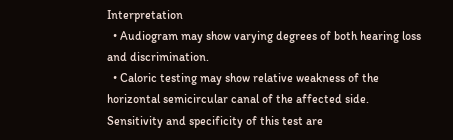Interpretation
  • Audiogram may show varying degrees of both hearing loss and discrimination.
  • Caloric testing may show relative weakness of the horizontal semicircular canal of the affected side. Sensitivity and specificity of this test are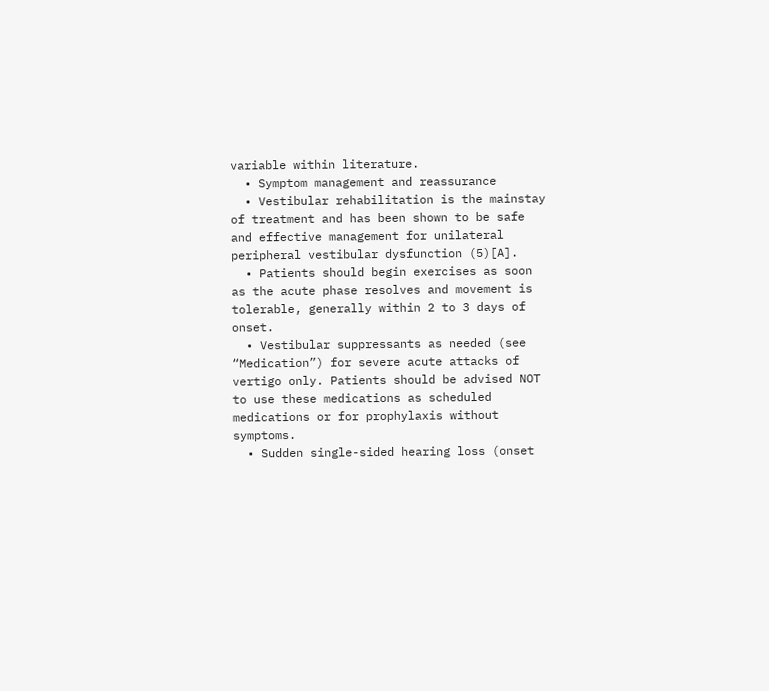variable within literature.
  • Symptom management and reassurance
  • Vestibular rehabilitation is the mainstay of treatment and has been shown to be safe and effective management for unilateral peripheral vestibular dysfunction (5)[A].
  • Patients should begin exercises as soon as the acute phase resolves and movement is tolerable, generally within 2 to 3 days of onset.
  • Vestibular suppressants as needed (see “Medication”) for severe acute attacks of vertigo only. Patients should be advised NOT to use these medications as scheduled medications or for prophylaxis without symptoms.
  • Sudden single-sided hearing loss (onset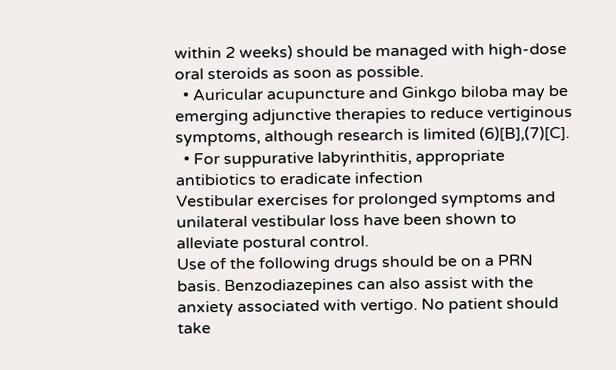within 2 weeks) should be managed with high-dose oral steroids as soon as possible.
  • Auricular acupuncture and Ginkgo biloba may be emerging adjunctive therapies to reduce vertiginous symptoms, although research is limited (6)[B],(7)[C].
  • For suppurative labyrinthitis, appropriate antibiotics to eradicate infection
Vestibular exercises for prolonged symptoms and unilateral vestibular loss have been shown to alleviate postural control.
Use of the following drugs should be on a PRN basis. Benzodiazepines can also assist with the anxiety associated with vertigo. No patient should take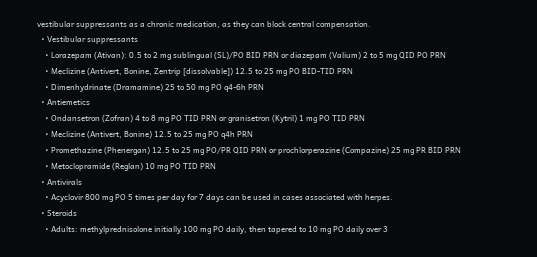vestibular suppressants as a chronic medication, as they can block central compensation.
  • Vestibular suppressants
    • Lorazepam (Ativan): 0.5 to 2 mg sublingual (SL)/PO BID PRN or diazepam (Valium) 2 to 5 mg QID PO PRN
    • Meclizine (Antivert, Bonine, Zentrip [dissolvable]) 12.5 to 25 mg PO BID-TID PRN
    • Dimenhydrinate (Dramamine) 25 to 50 mg PO q4-6h PRN
  • Antiemetics
    • Ondansetron (Zofran) 4 to 8 mg PO TID PRN or granisetron (Kytril) 1 mg PO TID PRN
    • Meclizine (Antivert, Bonine) 12.5 to 25 mg PO q4h PRN
    • Promethazine (Phenergan) 12.5 to 25 mg PO/PR QID PRN or prochlorperazine (Compazine) 25 mg PR BID PRN
    • Metoclopramide (Reglan) 10 mg PO TID PRN
  • Antivirals
    • Acyclovir 800 mg PO 5 times per day for 7 days can be used in cases associated with herpes.
  • Steroids
    • Adults: methylprednisolone initially 100 mg PO daily, then tapered to 10 mg PO daily over 3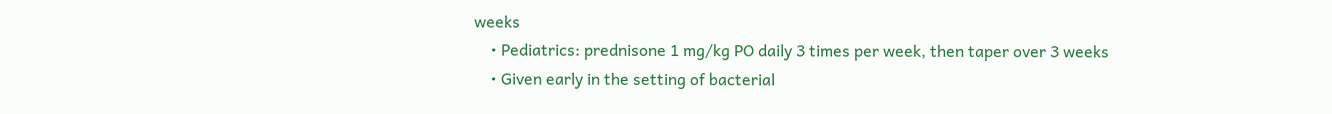weeks
    • Pediatrics: prednisone 1 mg/kg PO daily 3 times per week, then taper over 3 weeks
    • Given early in the setting of bacterial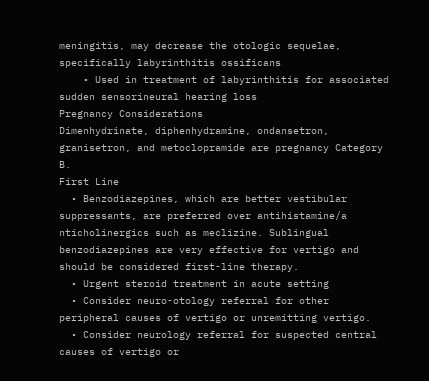meningitis, may decrease the otologic sequelae, specifically labyrinthitis ossificans
    • Used in treatment of labyrinthitis for associated sudden sensorineural hearing loss
Pregnancy Considerations
Dimenhydrinate, diphenhydramine, ondansetron, granisetron, and metoclopramide are pregnancy Category B.
First Line
  • Benzodiazepines, which are better vestibular suppressants, are preferred over antihistamine/a nticholinergics such as meclizine. Sublingual benzodiazepines are very effective for vertigo and should be considered first-line therapy.
  • Urgent steroid treatment in acute setting
  • Consider neuro-otology referral for other peripheral causes of vertigo or unremitting vertigo.
  • Consider neurology referral for suspected central causes of vertigo or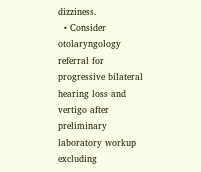dizziness.
  • Consider otolaryngology referral for progressive bilateral hearing loss and vertigo after preliminary laboratory workup excluding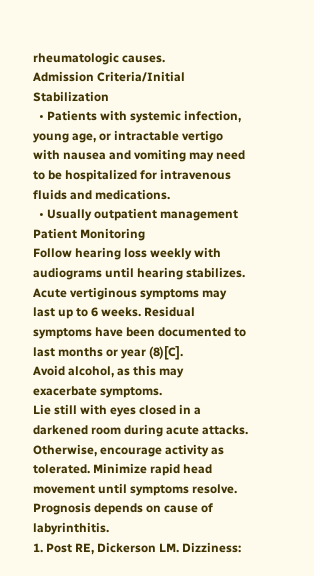rheumatologic causes.
Admission Criteria/Initial Stabilization
  • Patients with systemic infection, young age, or intractable vertigo with nausea and vomiting may need to be hospitalized for intravenous fluids and medications.
  • Usually outpatient management
Patient Monitoring
Follow hearing loss weekly with audiograms until hearing stabilizes. Acute vertiginous symptoms may last up to 6 weeks. Residual symptoms have been documented to last months or year (8)[C].
Avoid alcohol, as this may exacerbate symptoms.
Lie still with eyes closed in a darkened room during acute attacks. Otherwise, encourage activity as tolerated. Minimize rapid head movement until symptoms resolve.
Prognosis depends on cause of labyrinthitis.
1. Post RE, Dickerson LM. Dizziness: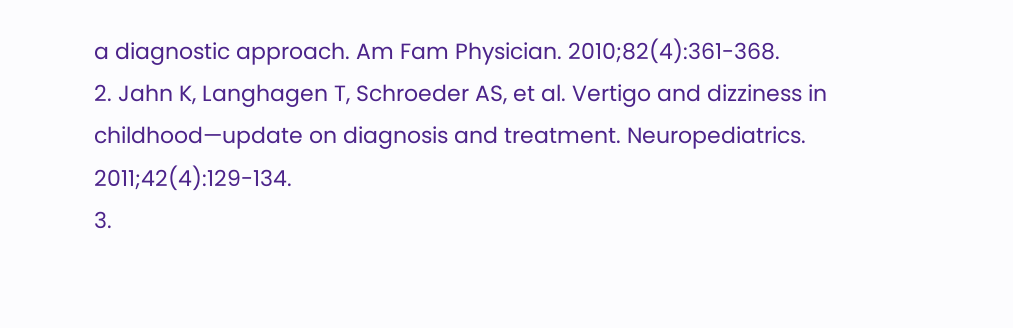a diagnostic approach. Am Fam Physician. 2010;82(4):361-368.
2. Jahn K, Langhagen T, Schroeder AS, et al. Vertigo and dizziness in childhood—update on diagnosis and treatment. Neuropediatrics. 2011;42(4):129-134.
3.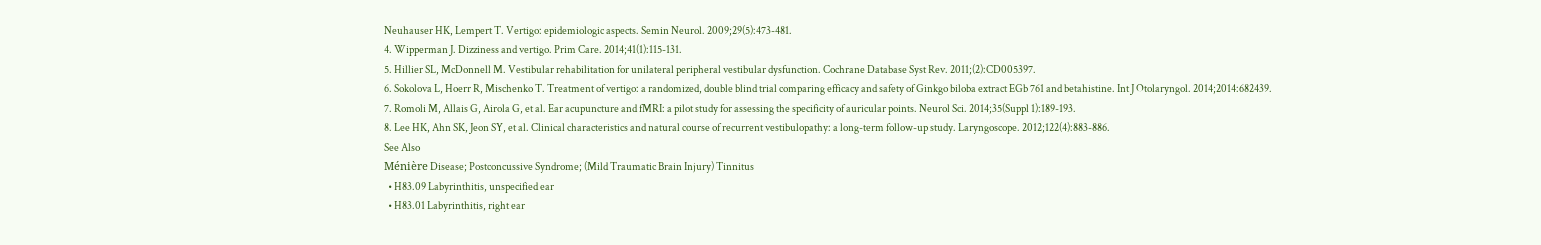Neuhauser HK, Lempert T. Vertigo: epidemiologic aspects. Semin Neurol. 2009;29(5):473-481.
4. Wipperman J. Dizziness and vertigo. Prim Care. 2014;41(1):115-131.
5. Hillier SL, McDonnell M. Vestibular rehabilitation for unilateral peripheral vestibular dysfunction. Cochrane Database Syst Rev. 2011;(2):CD005397.
6. Sokolova L, Hoerr R, Mischenko T. Treatment of vertigo: a randomized, double blind trial comparing efficacy and safety of Ginkgo biloba extract EGb 761 and betahistine. Int J Otolaryngol. 2014;2014:682439.
7. Romoli M, Allais G, Airola G, et al. Ear acupuncture and fMRI: a pilot study for assessing the specificity of auricular points. Neurol Sci. 2014;35(Suppl 1):189-193.
8. Lee HK, Ahn SK, Jeon SY, et al. Clinical characteristics and natural course of recurrent vestibulopathy: a long-term follow-up study. Laryngoscope. 2012;122(4):883-886.
See Also
Ménière Disease; Postconcussive Syndrome; (Mild Traumatic Brain Injury) Tinnitus
  • H83.09 Labyrinthitis, unspecified ear
  • H83.01 Labyrinthitis, right ear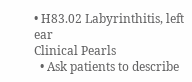• H83.02 Labyrinthitis, left ear
Clinical Pearls
  • Ask patients to describe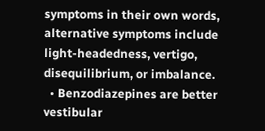symptoms in their own words, alternative symptoms include light-headedness, vertigo, disequilibrium, or imbalance.
  • Benzodiazepines are better vestibular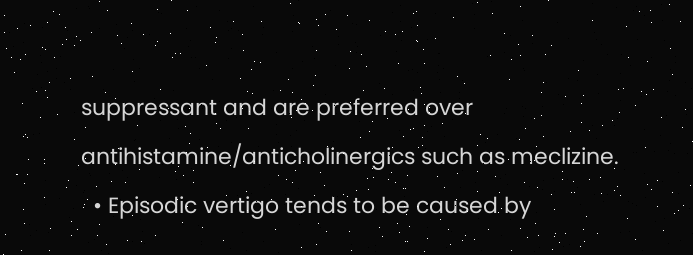suppressant and are preferred over antihistamine/anticholinergics such as meclizine.
  • Episodic vertigo tends to be caused by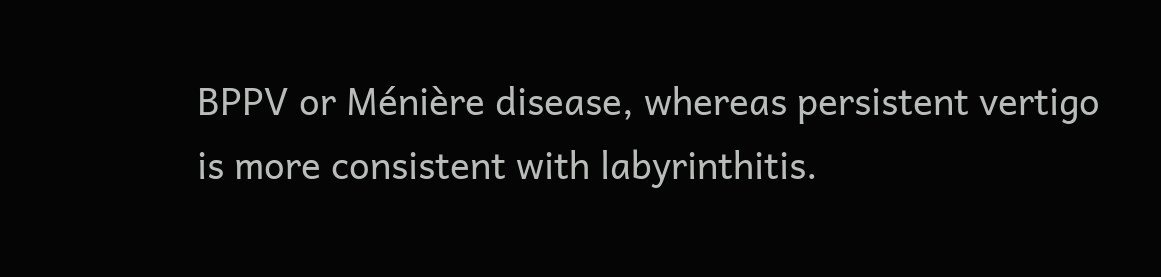BPPV or Ménière disease, whereas persistent vertigo is more consistent with labyrinthitis.